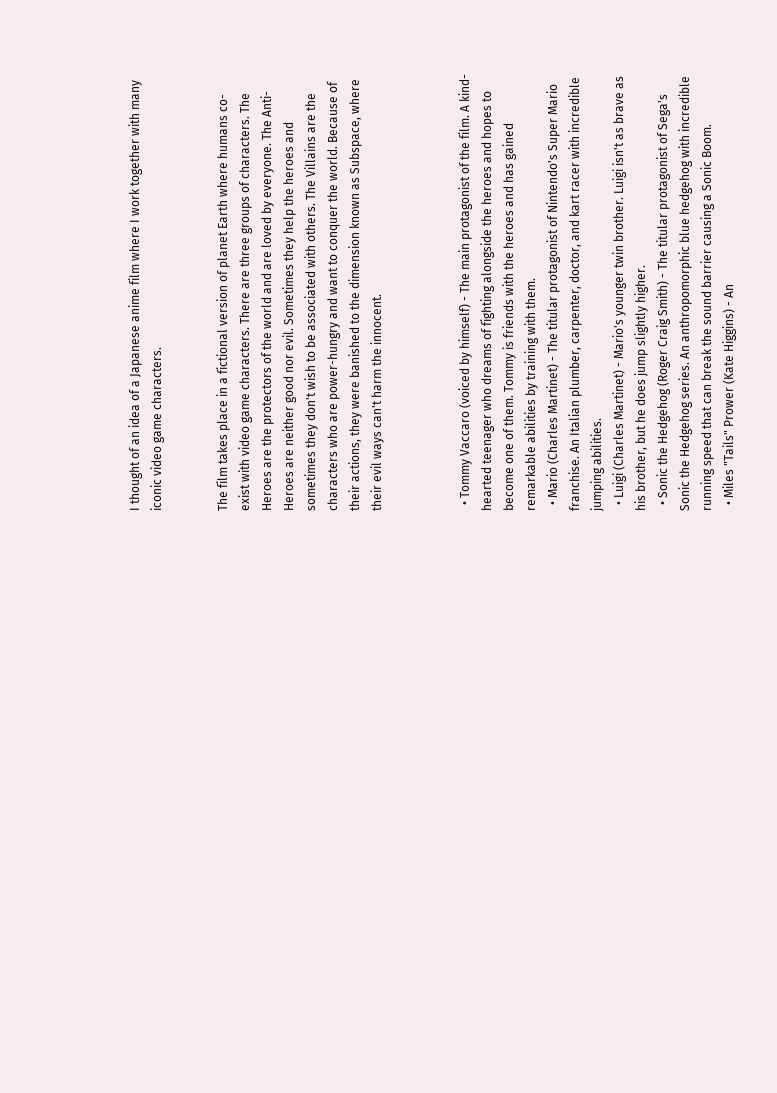I thought of an idea of a Japanese anime film where I work together with many iconic video game characters.


The film takes place in a fictional version of planet Earth where humans co-exist with video game characters. There are three groups of characters. The Heroes are the protectors of the world and are loved by everyone. The Anti-Heroes are neither good nor evil. Sometimes they help the heroes and sometimes they don't wish to be associated with others. The Villains are the characters who are power-hungry and want to conquer the world. Because of their actions, they were banished to the dimension known as Subspace, where their evil ways can't harm the innocent.



  • Tommy Vaccaro (voiced by himself) - The main protagonist of the film. A kind-hearted teenager who dreams of fighting alongside the heroes and hopes to become one of them. Tommy is friends with the heroes and has gained remarkable abilities by training with them.
  • Mario (Charles Martinet) - The titular protagonist of Nintendo's Super Mario franchise. An Italian plumber, carpenter, doctor, and kart racer with incredible jumping abilities.
  • Luigi (Charles Martinet) - Mario's younger twin brother. Luigi isn't as brave as his brother, but he does jump slightly higher.
  • Sonic the Hedgehog (Roger Craig Smith) - The titular protagonist of Sega's Sonic the Hedgehog series. An anthropomorphic blue hedgehog with incredible running speed that can break the sound barrier causing a Sonic Boom.
  • Miles "Tails" Prower (Kate Higgins) - An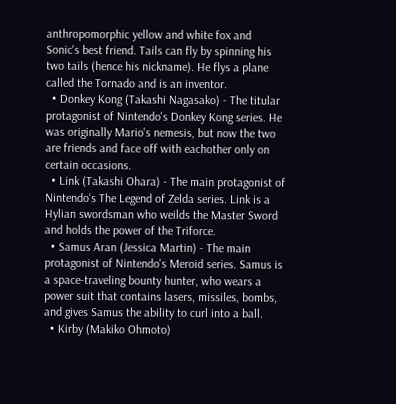anthropomorphic yellow and white fox and Sonic's best friend. Tails can fly by spinning his two tails (hence his nickname). He flys a plane called the Tornado and is an inventor.
  • Donkey Kong (Takashi Nagasako) - The titular protagonist of Nintendo's Donkey Kong series. He was originally Mario's nemesis, but now the two are friends and face off with eachother only on certain occasions.
  • Link (Takashi Ohara) - The main protagonist of Nintendo's The Legend of Zelda series. Link is a Hylian swordsman who weilds the Master Sword and holds the power of the Triforce.
  • Samus Aran (Jessica Martin) - The main protagonist of Nintendo's Meroid series. Samus is a space-traveling bounty hunter, who wears a power suit that contains lasers, missiles, bombs, and gives Samus the ability to curl into a ball.
  • Kirby (Makiko Ohmoto)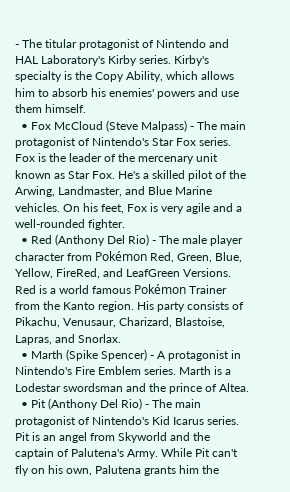- The titular protagonist of Nintendo and HAL Laboratory's Kirby series. Kirby's specialty is the Copy Ability, which allows him to absorb his enemies' powers and use them himself.
  • Fox McCloud (Steve Malpass) - The main protagonist of Nintendo's Star Fox series. Fox is the leader of the mercenary unit known as Star Fox. He's a skilled pilot of the Arwing, Landmaster, and Blue Marine vehicles. On his feet, Fox is very agile and a well-rounded fighter.
  • Red (Anthony Del Rio) - The male player character from Pokémon Red, Green, Blue, Yellow, FireRed, and LeafGreen Versions. Red is a world famous Pokémon Trainer from the Kanto region. His party consists of Pikachu, Venusaur, Charizard, Blastoise, Lapras, and Snorlax.
  • Marth (Spike Spencer) - A protagonist in Nintendo's Fire Emblem series. Marth is a Lodestar swordsman and the prince of Altea.
  • Pit (Anthony Del Rio) - The main protagonist of Nintendo's Kid Icarus series. Pit is an angel from Skyworld and the captain of Palutena's Army. While Pit can't fly on his own, Palutena grants him the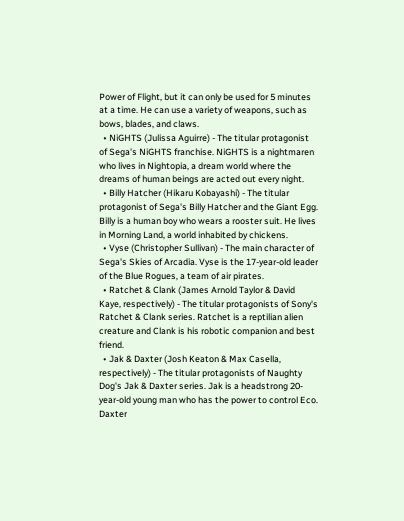Power of Flight, but it can only be used for 5 minutes at a time. He can use a variety of weapons, such as bows, blades, and claws.
  • NiGHTS (Julissa Aguirre) - The titular protagonist of Sega's NiGHTS franchise. NiGHTS is a nightmaren who lives in Nightopia, a dream world where the dreams of human beings are acted out every night.
  • Billy Hatcher (Hikaru Kobayashi) - The titular protagonist of Sega's Billy Hatcher and the Giant Egg. Billy is a human boy who wears a rooster suit. He lives in Morning Land, a world inhabited by chickens.
  • Vyse (Christopher Sullivan) - The main character of Sega's Skies of Arcadia. Vyse is the 17-year-old leader of the Blue Rogues, a team of air pirates.
  • Ratchet & Clank (James Arnold Taylor & David Kaye, respectively) - The titular protagonists of Sony's Ratchet & Clank series. Ratchet is a reptilian alien creature and Clank is his robotic companion and best friend.
  • Jak & Daxter (Josh Keaton & Max Casella, respectively) - The titular protagonists of Naughty Dog's Jak & Daxter series. Jak is a headstrong 20-year-old young man who has the power to control Eco. Daxter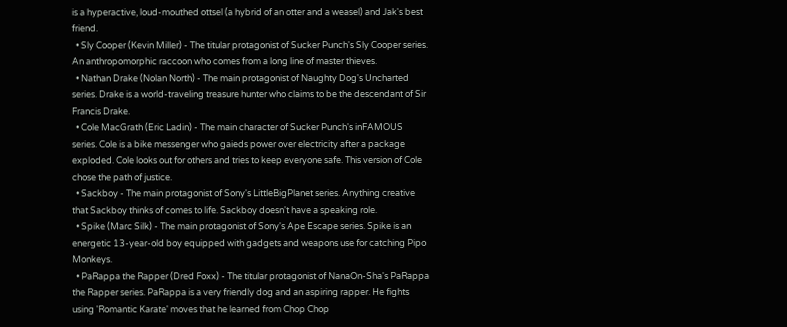is a hyperactive, loud-mouthed ottsel (a hybrid of an otter and a weasel) and Jak's best friend.
  • Sly Cooper (Kevin Miller) - The titular protagonist of Sucker Punch's Sly Cooper series. An anthropomorphic raccoon who comes from a long line of master thieves.
  • Nathan Drake (Nolan North) - The main protagonist of Naughty Dog's Uncharted series. Drake is a world-traveling treasure hunter who claims to be the descendant of Sir Francis Drake.
  • Cole MacGrath (Eric Ladin) - The main character of Sucker Punch's inFAMOUS series. Cole is a bike messenger who gaieds power over electricity after a package exploded. Cole looks out for others and tries to keep everyone safe. This version of Cole chose the path of justice.
  • Sackboy - The main protagonist of Sony's LittleBigPlanet series. Anything creative that Sackboy thinks of comes to life. Sackboy doesn't have a speaking role.
  • Spike (Marc Silk) - The main protagonist of Sony's Ape Escape series. Spike is an energetic 13-year-old boy equipped with gadgets and weapons use for catching Pipo Monkeys.
  • PaRappa the Rapper (Dred Foxx) - The titular protagonist of NanaOn-Sha's PaRappa the Rapper series. PaRappa is a very friendly dog and an aspiring rapper. He fights using 'Romantic Karate' moves that he learned from Chop Chop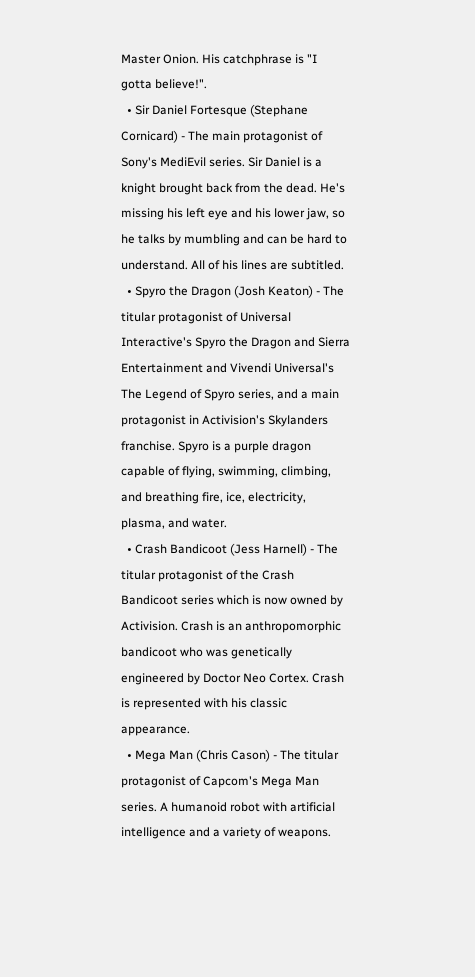Master Onion. His catchphrase is "I gotta believe!".
  • Sir Daniel Fortesque (Stephane Cornicard) - The main protagonist of Sony's MediEvil series. Sir Daniel is a knight brought back from the dead. He's missing his left eye and his lower jaw, so he talks by mumbling and can be hard to understand. All of his lines are subtitled.
  • Spyro the Dragon (Josh Keaton) - The titular protagonist of Universal Interactive's Spyro the Dragon and Sierra Entertainment and Vivendi Universal's The Legend of Spyro series, and a main protagonist in Activision's Skylanders franchise. Spyro is a purple dragon capable of flying, swimming, climbing, and breathing fire, ice, electricity, plasma, and water.
  • Crash Bandicoot (Jess Harnell) - The titular protagonist of the Crash Bandicoot series which is now owned by Activision. Crash is an anthropomorphic bandicoot who was genetically engineered by Doctor Neo Cortex. Crash is represented with his classic appearance.
  • Mega Man (Chris Cason) - The titular protagonist of Capcom's Mega Man series. A humanoid robot with artificial intelligence and a variety of weapons.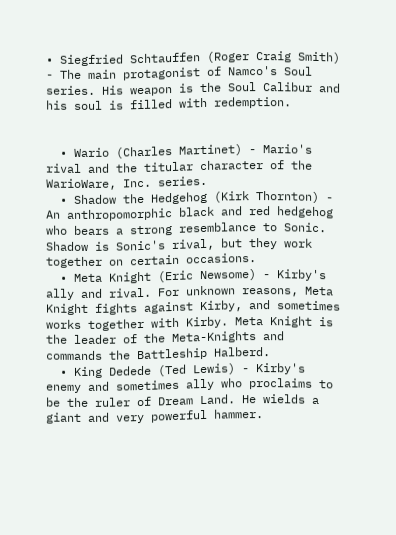• Siegfried Schtauffen (Roger Craig Smith) - The main protagonist of Namco's Soul series. His weapon is the Soul Calibur and his soul is filled with redemption.


  • Wario (Charles Martinet) - Mario's rival and the titular character of the WarioWare, Inc. series.
  • Shadow the Hedgehog (Kirk Thornton) - An anthropomorphic black and red hedgehog who bears a strong resemblance to Sonic. Shadow is Sonic's rival, but they work together on certain occasions.
  • Meta Knight (Eric Newsome) - Kirby's ally and rival. For unknown reasons, Meta Knight fights against Kirby, and sometimes works together with Kirby. Meta Knight is the leader of the Meta-Knights and commands the Battleship Halberd.
  • King Dedede (Ted Lewis) - Kirby's enemy and sometimes ally who proclaims to be the ruler of Dream Land. He wields a giant and very powerful hammer.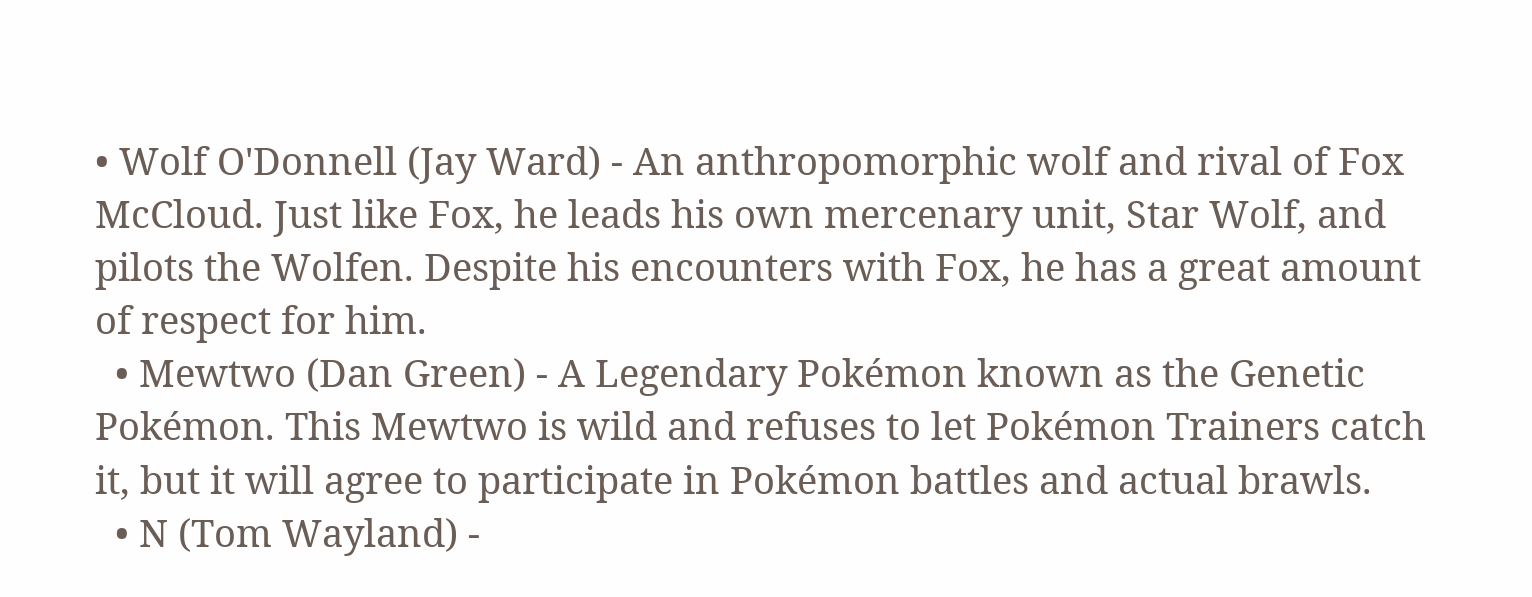• Wolf O'Donnell (Jay Ward) - An anthropomorphic wolf and rival of Fox McCloud. Just like Fox, he leads his own mercenary unit, Star Wolf, and pilots the Wolfen. Despite his encounters with Fox, he has a great amount of respect for him.
  • Mewtwo (Dan Green) - A Legendary Pokémon known as the Genetic Pokémon. This Mewtwo is wild and refuses to let Pokémon Trainers catch it, but it will agree to participate in Pokémon battles and actual brawls.
  • N (Tom Wayland) -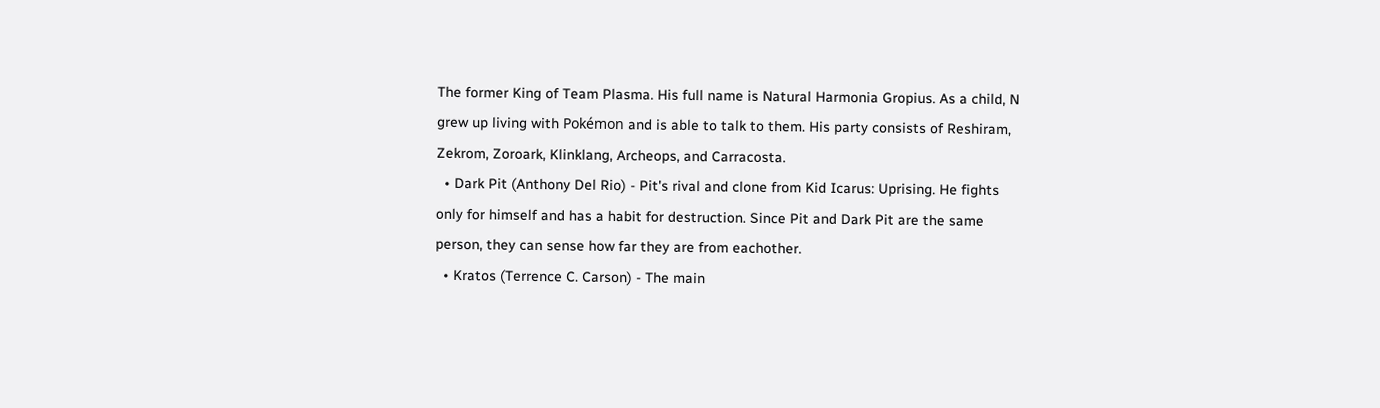The former King of Team Plasma. His full name is Natural Harmonia Gropius. As a child, N grew up living with Pokémon and is able to talk to them. His party consists of Reshiram, Zekrom, Zoroark, Klinklang, Archeops, and Carracosta.
  • Dark Pit (Anthony Del Rio) - Pit's rival and clone from Kid Icarus: Uprising. He fights only for himself and has a habit for destruction. Since Pit and Dark Pit are the same person, they can sense how far they are from eachother.
  • Kratos (Terrence C. Carson) - The main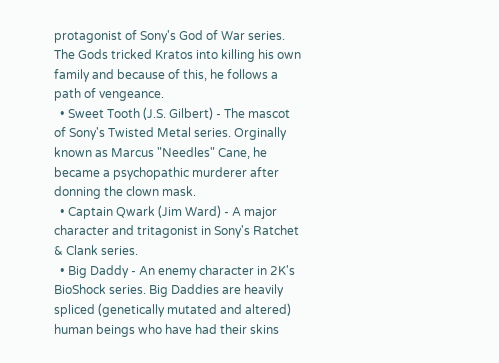protagonist of Sony's God of War series. The Gods tricked Kratos into killing his own family and because of this, he follows a path of vengeance.
  • Sweet Tooth (J.S. Gilbert) - The mascot of Sony's Twisted Metal series. Orginally known as Marcus "Needles" Cane, he became a psychopathic murderer after donning the clown mask.
  • Captain Qwark (Jim Ward) - A major character and tritagonist in Sony's Ratchet & Clank series.
  • Big Daddy - An enemy character in 2K's BioShock series. Big Daddies are heavily spliced (genetically mutated and altered) human beings who have had their skins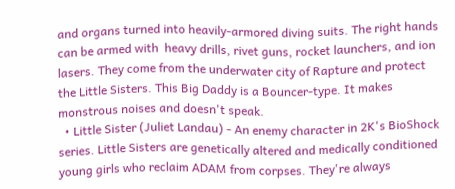and organs turned into heavily-armored diving suits. The right hands can be armed with  heavy drills, rivet guns, rocket launchers, and ion lasers. They come from the underwater city of Rapture and protect the Little Sisters. This Big Daddy is a Bouncer-type. It makes monstrous noises and doesn't speak.
  • Little Sister (Juliet Landau) - An enemy character in 2K's BioShock series. Little Sisters are genetically altered and medically conditioned young girls who reclaim ADAM from corpses. They're always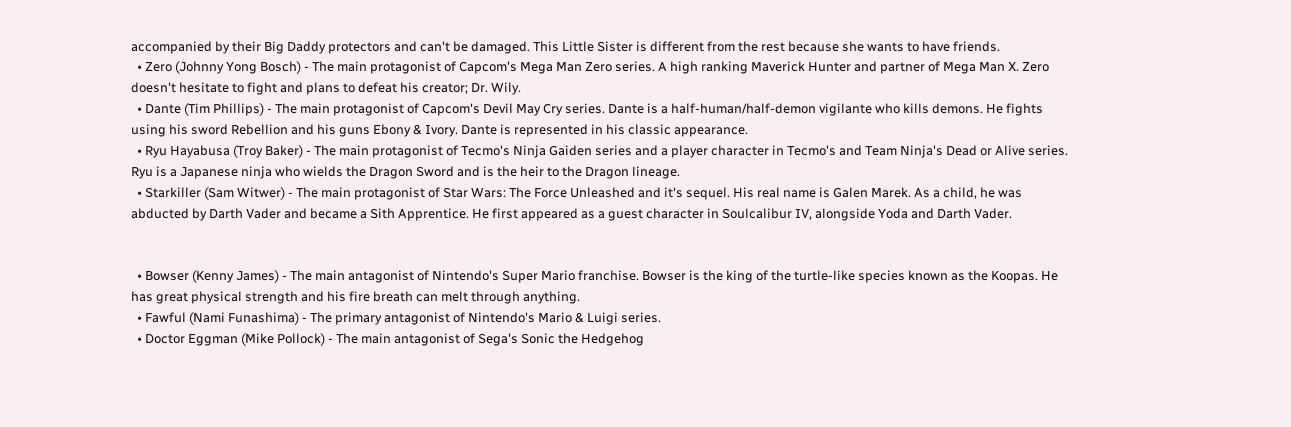accompanied by their Big Daddy protectors and can't be damaged. This Little Sister is different from the rest because she wants to have friends.
  • Zero (Johnny Yong Bosch) - The main protagonist of Capcom's Mega Man Zero series. A high ranking Maverick Hunter and partner of Mega Man X. Zero doesn't hesitate to fight and plans to defeat his creator; Dr. Wily.
  • Dante (Tim Phillips) - The main protagonist of Capcom's Devil May Cry series. Dante is a half-human/half-demon vigilante who kills demons. He fights using his sword Rebellion and his guns Ebony & Ivory. Dante is represented in his classic appearance.
  • Ryu Hayabusa (Troy Baker) - The main protagonist of Tecmo's Ninja Gaiden series and a player character in Tecmo's and Team Ninja's Dead or Alive series. Ryu is a Japanese ninja who wields the Dragon Sword and is the heir to the Dragon lineage.
  • Starkiller (Sam Witwer) - The main protagonist of Star Wars: The Force Unleashed and it's sequel. His real name is Galen Marek. As a child, he was abducted by Darth Vader and became a Sith Apprentice. He first appeared as a guest character in Soulcalibur IV, alongside Yoda and Darth Vader.


  • Bowser (Kenny James) - The main antagonist of Nintendo's Super Mario franchise. Bowser is the king of the turtle-like species known as the Koopas. He has great physical strength and his fire breath can melt through anything.
  • Fawful (Nami Funashima) - The primary antagonist of Nintendo's Mario & Luigi series.
  • Doctor Eggman (Mike Pollock) - The main antagonist of Sega's Sonic the Hedgehog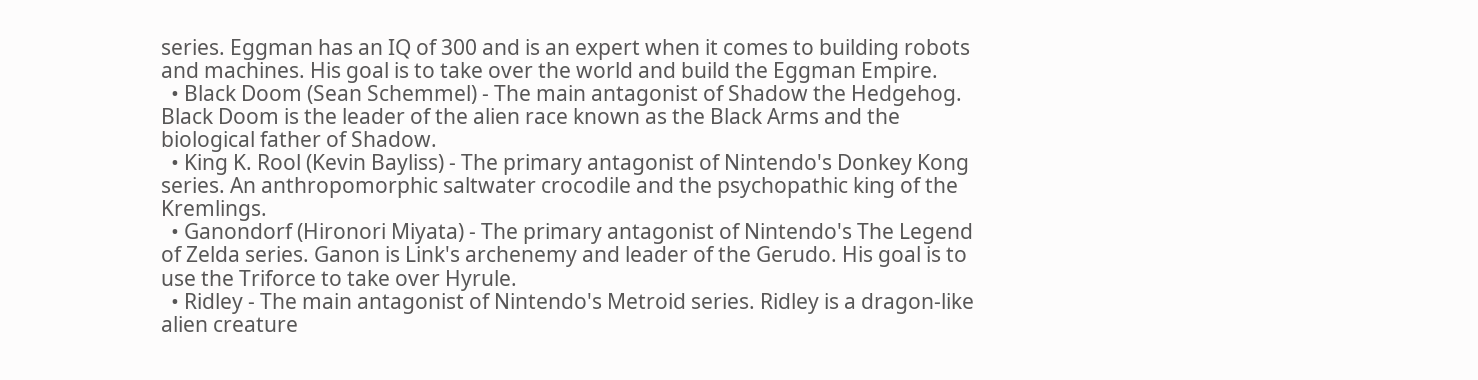series. Eggman has an IQ of 300 and is an expert when it comes to building robots and machines. His goal is to take over the world and build the Eggman Empire.
  • Black Doom (Sean Schemmel) - The main antagonist of Shadow the Hedgehog. Black Doom is the leader of the alien race known as the Black Arms and the biological father of Shadow.
  • King K. Rool (Kevin Bayliss) - The primary antagonist of Nintendo's Donkey Kong series. An anthropomorphic saltwater crocodile and the psychopathic king of the Kremlings.
  • Ganondorf (Hironori Miyata) - The primary antagonist of Nintendo's The Legend of Zelda series. Ganon is Link's archenemy and leader of the Gerudo. His goal is to use the Triforce to take over Hyrule.
  • Ridley - The main antagonist of Nintendo's Metroid series. Ridley is a dragon-like alien creature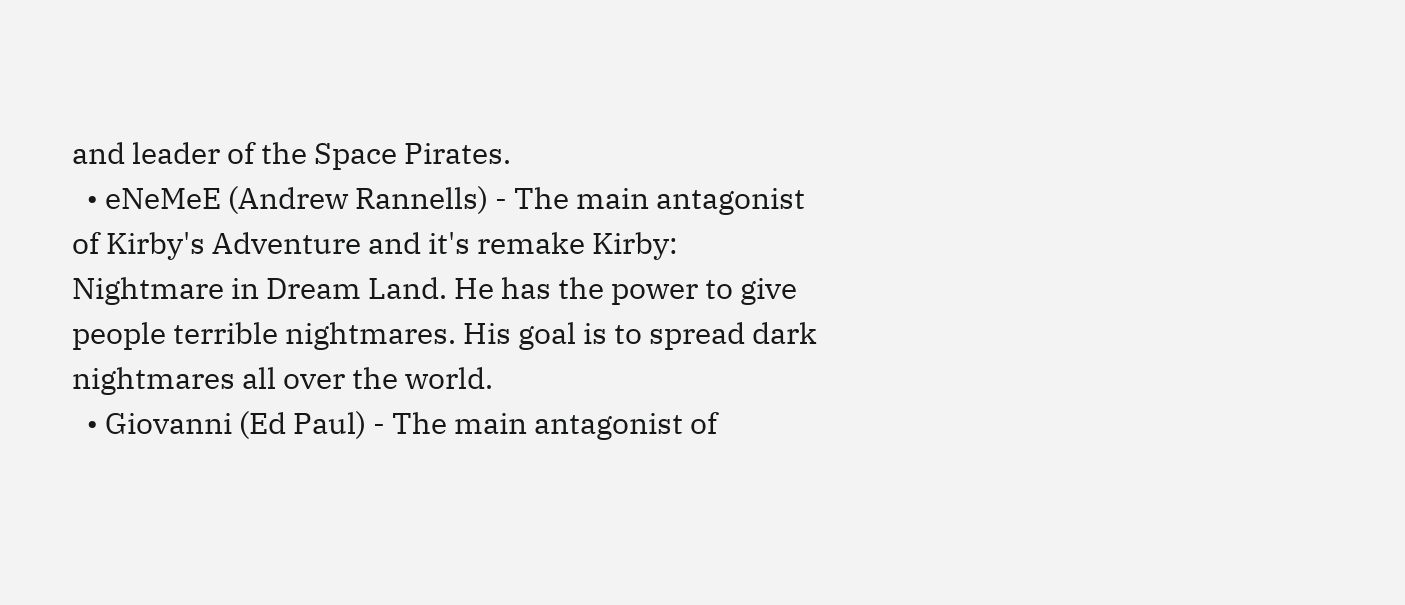and leader of the Space Pirates.
  • eNeMeE (Andrew Rannells) - The main antagonist of Kirby's Adventure and it's remake Kirby: Nightmare in Dream Land. He has the power to give people terrible nightmares. His goal is to spread dark nightmares all over the world.
  • Giovanni (Ed Paul) - The main antagonist of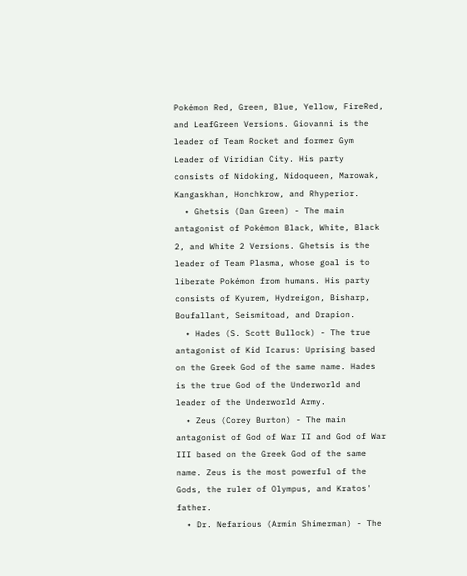Pokémon Red, Green, Blue, Yellow, FireRed, and LeafGreen Versions. Giovanni is the leader of Team Rocket and former Gym Leader of Viridian City. His party consists of Nidoking, Nidoqueen, Marowak, Kangaskhan, Honchkrow, and Rhyperior.
  • Ghetsis (Dan Green) - The main antagonist of Pokémon Black, White, Black 2, and White 2 Versions. Ghetsis is the leader of Team Plasma, whose goal is to liberate Pokémon from humans. His party consists of Kyurem, Hydreigon, Bisharp, Boufallant, Seismitoad, and Drapion.
  • Hades (S. Scott Bullock) - The true antagonist of Kid Icarus: Uprising based on the Greek God of the same name. Hades is the true God of the Underworld and leader of the Underworld Army.
  • Zeus (Corey Burton) - The main antagonist of God of War II and God of War III based on the Greek God of the same name. Zeus is the most powerful of the Gods, the ruler of Olympus, and Kratos' father.
  • Dr. Nefarious (Armin Shimerman) - The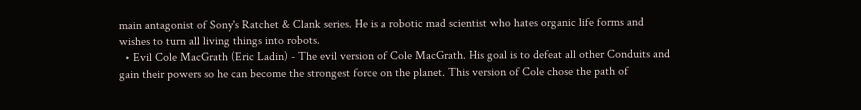main antagonist of Sony's Ratchet & Clank series. He is a robotic mad scientist who hates organic life forms and wishes to turn all living things into robots.
  • Evil Cole MacGrath (Eric Ladin) - The evil version of Cole MacGrath. His goal is to defeat all other Conduits and gain their powers so he can become the strongest force on the planet. This version of Cole chose the path of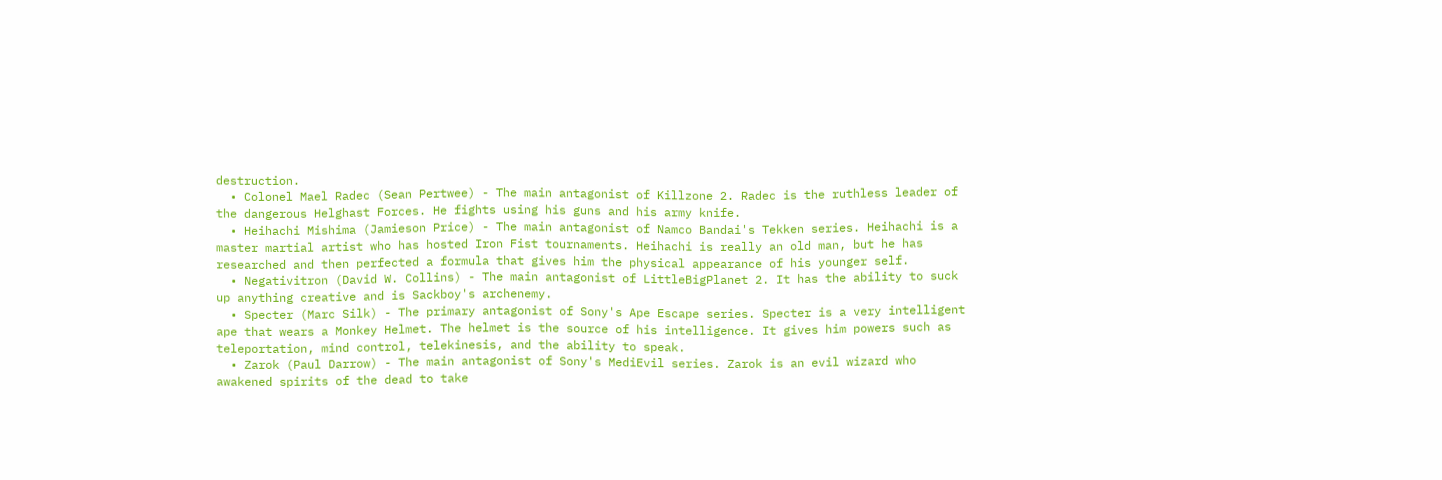destruction.
  • Colonel Mael Radec (Sean Pertwee) - The main antagonist of Killzone 2. Radec is the ruthless leader of the dangerous Helghast Forces. He fights using his guns and his army knife.
  • Heihachi Mishima (Jamieson Price) - The main antagonist of Namco Bandai's Tekken series. Heihachi is a master martial artist who has hosted Iron Fist tournaments. Heihachi is really an old man, but he has researched and then perfected a formula that gives him the physical appearance of his younger self.
  • Negativitron (David W. Collins) - The main antagonist of LittleBigPlanet 2. It has the ability to suck up anything creative and is Sackboy's archenemy.
  • Specter (Marc Silk) - The primary antagonist of Sony's Ape Escape series. Specter is a very intelligent ape that wears a Monkey Helmet. The helmet is the source of his intelligence. It gives him powers such as teleportation, mind control, telekinesis, and the ability to speak.
  • Zarok (Paul Darrow) - The main antagonist of Sony's MediEvil series. Zarok is an evil wizard who awakened spirits of the dead to take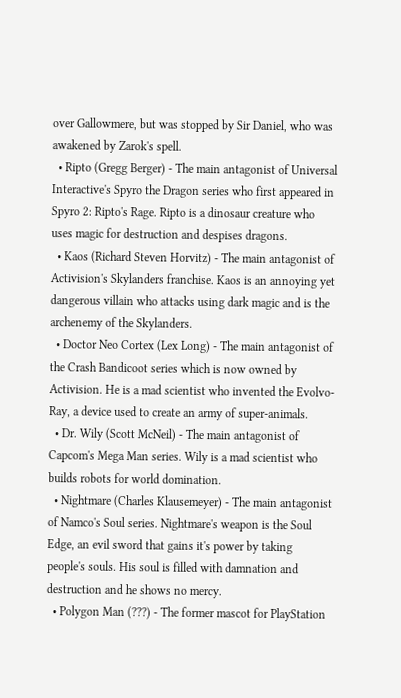over Gallowmere, but was stopped by Sir Daniel, who was awakened by Zarok's spell.
  • Ripto (Gregg Berger) - The main antagonist of Universal Interactive's Spyro the Dragon series who first appeared in Spyro 2: Ripto's Rage. Ripto is a dinosaur creature who uses magic for destruction and despises dragons.
  • Kaos (Richard Steven Horvitz) - The main antagonist of Activision's Skylanders franchise. Kaos is an annoying yet dangerous villain who attacks using dark magic and is the archenemy of the Skylanders.
  • Doctor Neo Cortex (Lex Long) - The main antagonist of the Crash Bandicoot series which is now owned by Activision. He is a mad scientist who invented the Evolvo-Ray, a device used to create an army of super-animals.
  • Dr. Wily (Scott McNeil) - The main antagonist of Capcom's Mega Man series. Wily is a mad scientist who builds robots for world domination.
  • Nightmare (Charles Klausemeyer) - The main antagonist of Namco's Soul series. Nightmare's weapon is the Soul Edge, an evil sword that gains it's power by taking people's souls. His soul is filled with damnation and destruction and he shows no mercy.
  • Polygon Man (???) - The former mascot for PlayStation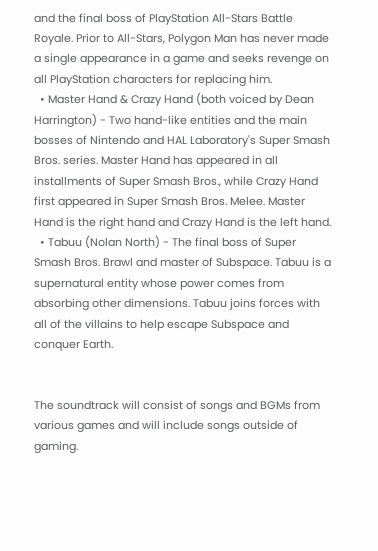and the final boss of PlayStation All-Stars Battle Royale. Prior to All-Stars, Polygon Man has never made a single appearance in a game and seeks revenge on all PlayStation characters for replacing him.
  • Master Hand & Crazy Hand (both voiced by Dean Harrington) - Two hand-like entities and the main bosses of Nintendo and HAL Laboratory's Super Smash Bros. series. Master Hand has appeared in all installments of Super Smash Bros., while Crazy Hand first appeared in Super Smash Bros. Melee. Master Hand is the right hand and Crazy Hand is the left hand.
  • Tabuu (Nolan North) - The final boss of Super Smash Bros. Brawl and master of Subspace. Tabuu is a supernatural entity whose power comes from absorbing other dimensions. Tabuu joins forces with all of the villains to help escape Subspace and conquer Earth.


The soundtrack will consist of songs and BGMs from various games and will include songs outside of gaming.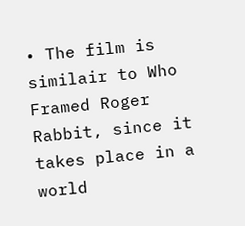• The film is similair to Who Framed Roger Rabbit, since it takes place in a world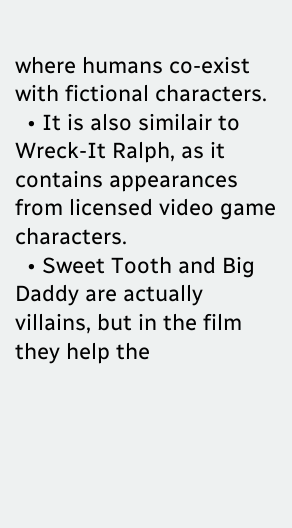where humans co-exist with fictional characters.
  • It is also similair to Wreck-It Ralph, as it contains appearances from licensed video game characters.
  • Sweet Tooth and Big Daddy are actually villains, but in the film they help the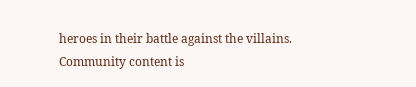heroes in their battle against the villains.
Community content is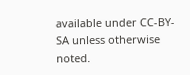available under CC-BY-SA unless otherwise noted.